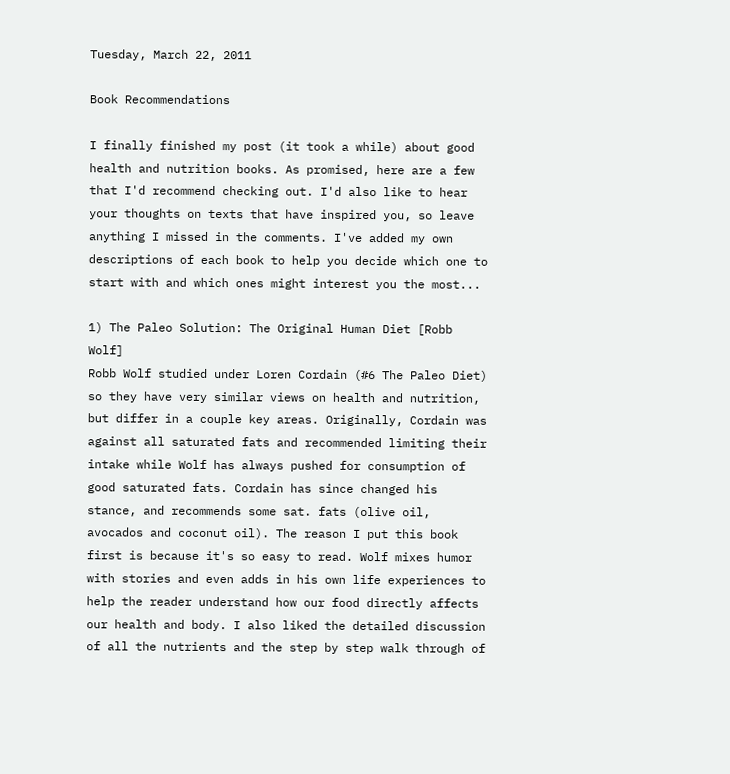Tuesday, March 22, 2011

Book Recommendations

I finally finished my post (it took a while) about good health and nutrition books. As promised, here are a few that I'd recommend checking out. I'd also like to hear your thoughts on texts that have inspired you, so leave anything I missed in the comments. I've added my own descriptions of each book to help you decide which one to start with and which ones might interest you the most...

1) The Paleo Solution: The Original Human Diet [Robb Wolf]
Robb Wolf studied under Loren Cordain (#6 The Paleo Diet) so they have very similar views on health and nutrition, but differ in a couple key areas. Originally, Cordain was against all saturated fats and recommended limiting their intake while Wolf has always pushed for consumption of good saturated fats. Cordain has since changed his stance, and recommends some sat. fats (olive oil, avocados and coconut oil). The reason I put this book first is because it's so easy to read. Wolf mixes humor with stories and even adds in his own life experiences to help the reader understand how our food directly affects our health and body. I also liked the detailed discussion of all the nutrients and the step by step walk through of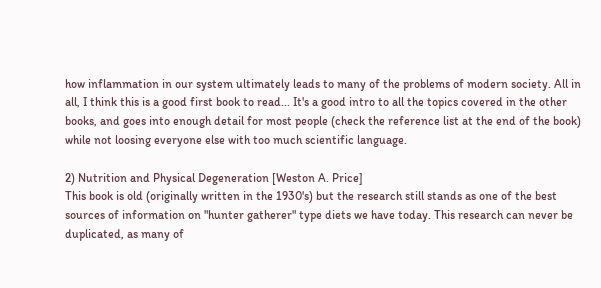how inflammation in our system ultimately leads to many of the problems of modern society. All in all, I think this is a good first book to read... It's a good intro to all the topics covered in the other books, and goes into enough detail for most people (check the reference list at the end of the book) while not loosing everyone else with too much scientific language.

2) Nutrition and Physical Degeneration [Weston A. Price]
This book is old (originally written in the 1930's) but the research still stands as one of the best sources of information on "hunter gatherer" type diets we have today. This research can never be duplicated, as many of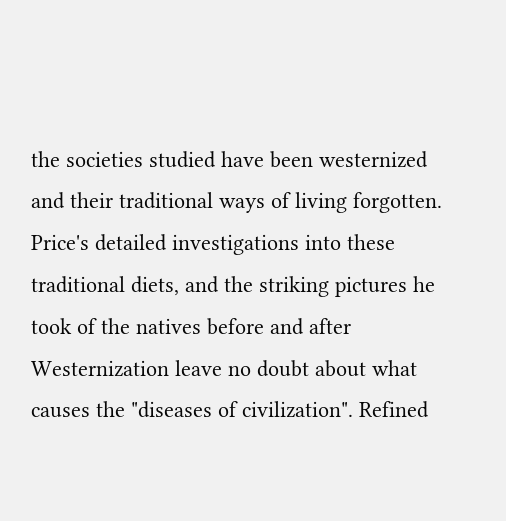the societies studied have been westernized and their traditional ways of living forgotten. Price's detailed investigations into these traditional diets, and the striking pictures he took of the natives before and after Westernization leave no doubt about what causes the "diseases of civilization". Refined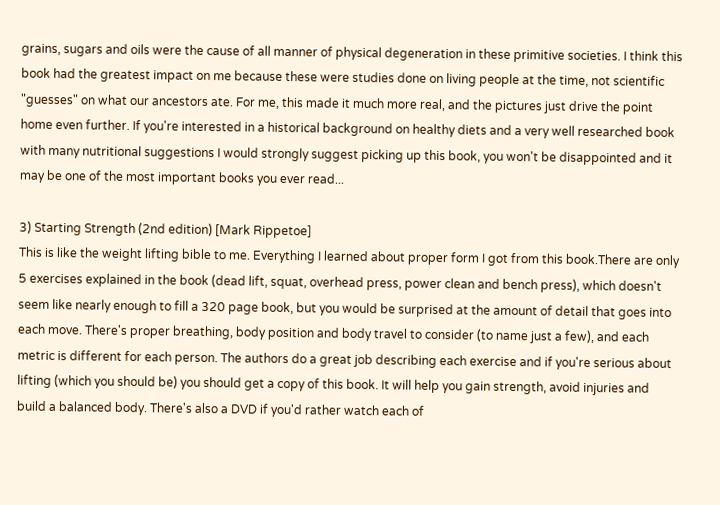grains, sugars and oils were the cause of all manner of physical degeneration in these primitive societies. I think this book had the greatest impact on me because these were studies done on living people at the time, not scientific "guesses" on what our ancestors ate. For me, this made it much more real, and the pictures just drive the point home even further. If you're interested in a historical background on healthy diets and a very well researched book with many nutritional suggestions I would strongly suggest picking up this book, you won't be disappointed and it may be one of the most important books you ever read...

3) Starting Strength (2nd edition) [Mark Rippetoe]
This is like the weight lifting bible to me. Everything I learned about proper form I got from this book.There are only 5 exercises explained in the book (dead lift, squat, overhead press, power clean and bench press), which doesn't seem like nearly enough to fill a 320 page book, but you would be surprised at the amount of detail that goes into each move. There's proper breathing, body position and body travel to consider (to name just a few), and each metric is different for each person. The authors do a great job describing each exercise and if you're serious about lifting (which you should be) you should get a copy of this book. It will help you gain strength, avoid injuries and build a balanced body. There's also a DVD if you'd rather watch each of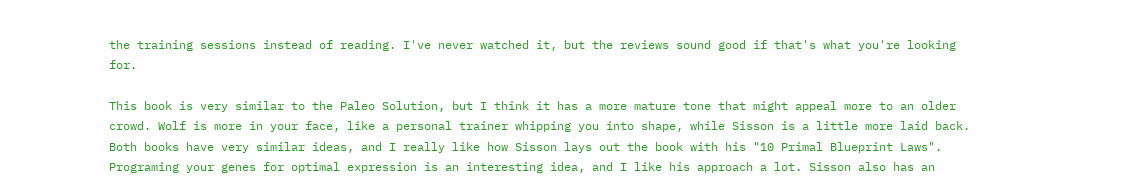the training sessions instead of reading. I've never watched it, but the reviews sound good if that's what you're looking for.

This book is very similar to the Paleo Solution, but I think it has a more mature tone that might appeal more to an older crowd. Wolf is more in your face, like a personal trainer whipping you into shape, while Sisson is a little more laid back. Both books have very similar ideas, and I really like how Sisson lays out the book with his "10 Primal Blueprint Laws". Programing your genes for optimal expression is an interesting idea, and I like his approach a lot. Sisson also has an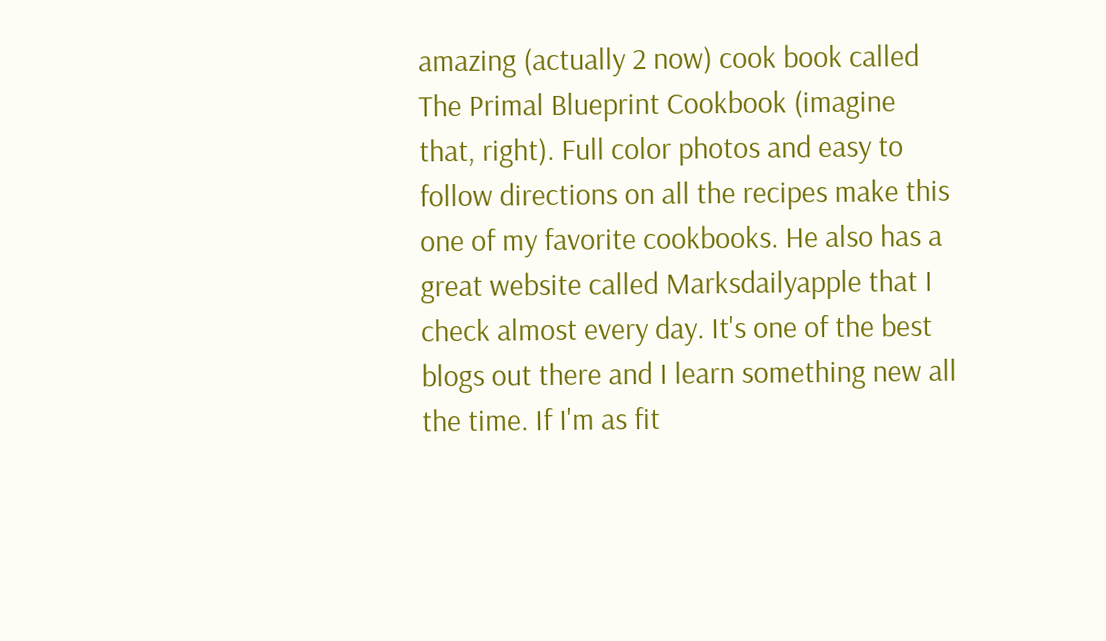amazing (actually 2 now) cook book called The Primal Blueprint Cookbook (imagine that, right). Full color photos and easy to follow directions on all the recipes make this one of my favorite cookbooks. He also has a great website called Marksdailyapple that I check almost every day. It's one of the best blogs out there and I learn something new all the time. If I'm as fit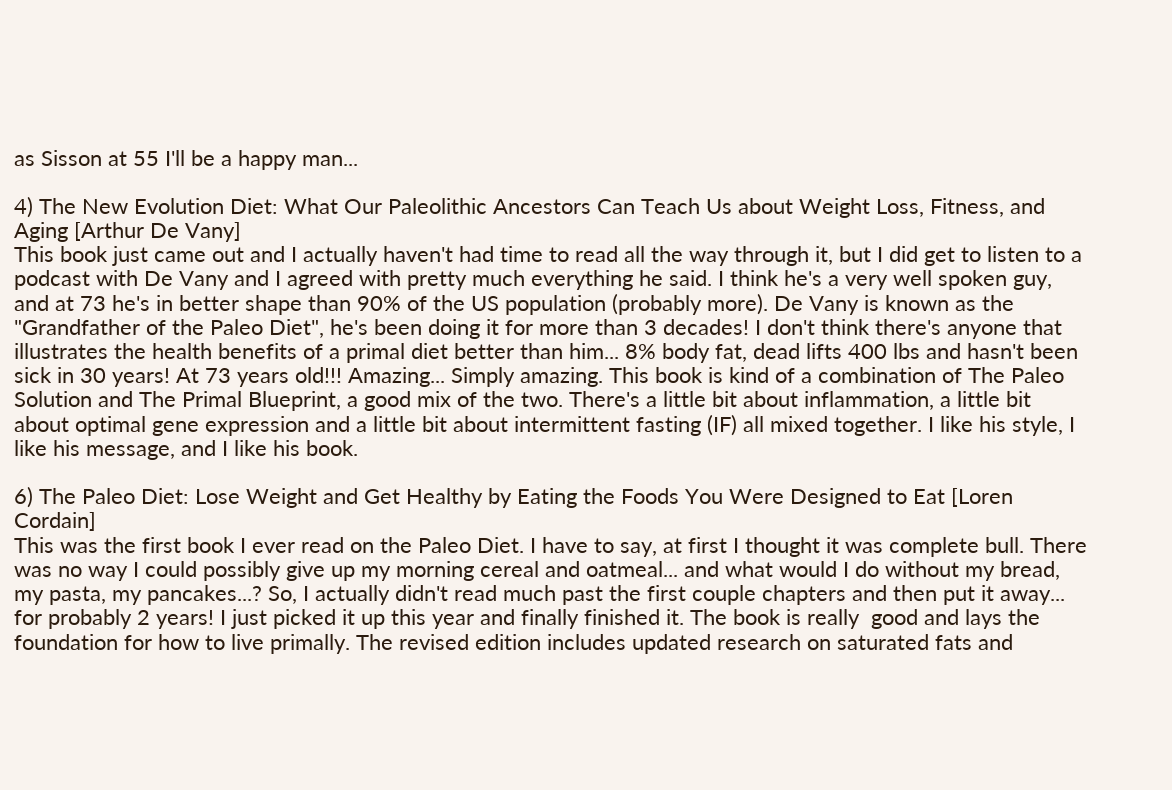as Sisson at 55 I'll be a happy man...

4) The New Evolution Diet: What Our Paleolithic Ancestors Can Teach Us about Weight Loss, Fitness, and Aging [Arthur De Vany]
This book just came out and I actually haven't had time to read all the way through it, but I did get to listen to a podcast with De Vany and I agreed with pretty much everything he said. I think he's a very well spoken guy, and at 73 he's in better shape than 90% of the US population (probably more). De Vany is known as the "Grandfather of the Paleo Diet", he's been doing it for more than 3 decades! I don't think there's anyone that illustrates the health benefits of a primal diet better than him... 8% body fat, dead lifts 400 lbs and hasn't been sick in 30 years! At 73 years old!!! Amazing... Simply amazing. This book is kind of a combination of The Paleo Solution and The Primal Blueprint, a good mix of the two. There's a little bit about inflammation, a little bit about optimal gene expression and a little bit about intermittent fasting (IF) all mixed together. I like his style, I like his message, and I like his book.

6) The Paleo Diet: Lose Weight and Get Healthy by Eating the Foods You Were Designed to Eat [Loren Cordain]
This was the first book I ever read on the Paleo Diet. I have to say, at first I thought it was complete bull. There was no way I could possibly give up my morning cereal and oatmeal... and what would I do without my bread, my pasta, my pancakes...? So, I actually didn't read much past the first couple chapters and then put it away... for probably 2 years! I just picked it up this year and finally finished it. The book is really  good and lays the foundation for how to live primally. The revised edition includes updated research on saturated fats and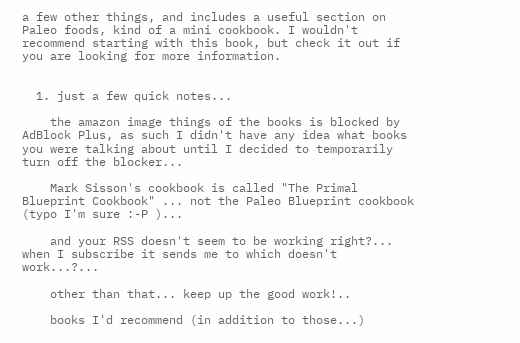a few other things, and includes a useful section on Paleo foods, kind of a mini cookbook. I wouldn't recommend starting with this book, but check it out if you are looking for more information.


  1. just a few quick notes...

    the amazon image things of the books is blocked by AdBlock Plus, as such I didn't have any idea what books you were talking about until I decided to temporarily turn off the blocker...

    Mark Sisson's cookbook is called "The Primal Blueprint Cookbook" ... not the Paleo Blueprint cookbook (typo I'm sure :-P )...

    and your RSS doesn't seem to be working right?... when I subscribe it sends me to which doesn't work...?...

    other than that... keep up the good work!..

    books I'd recommend (in addition to those...)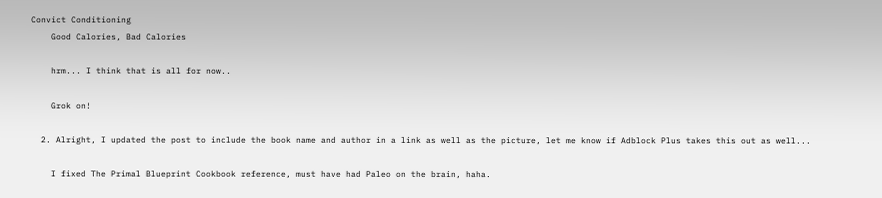Convict Conditioning
    Good Calories, Bad Calories

    hrm... I think that is all for now..

    Grok on!

  2. Alright, I updated the post to include the book name and author in a link as well as the picture, let me know if Adblock Plus takes this out as well...

    I fixed The Primal Blueprint Cookbook reference, must have had Paleo on the brain, haha.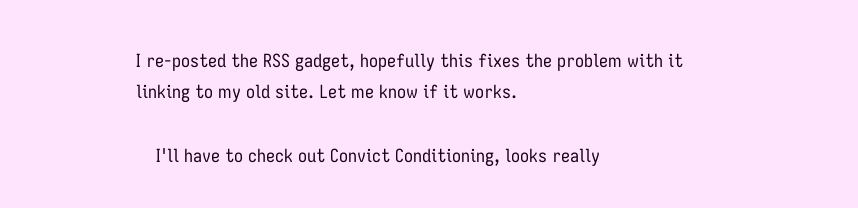I re-posted the RSS gadget, hopefully this fixes the problem with it linking to my old site. Let me know if it works.

    I'll have to check out Convict Conditioning, looks really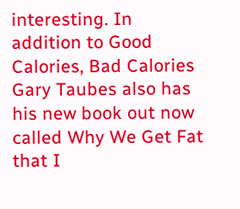interesting. In addition to Good Calories, Bad Calories Gary Taubes also has his new book out now called Why We Get Fat that I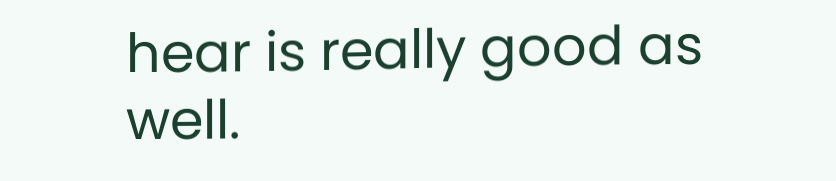hear is really good as well.